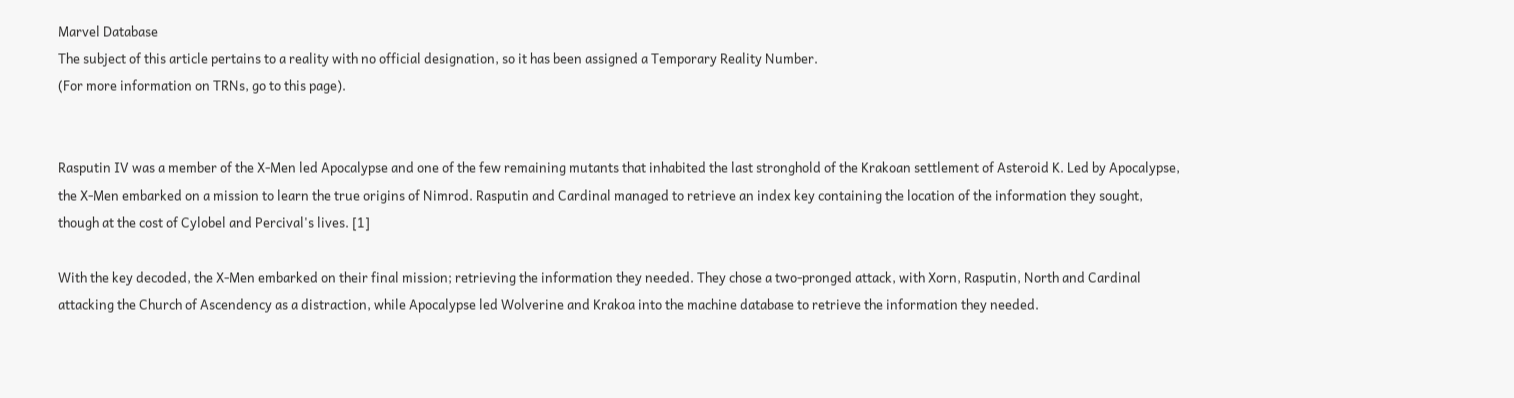Marvel Database
The subject of this article pertains to a reality with no official designation, so it has been assigned a Temporary Reality Number.
(For more information on TRNs, go to this page).


Rasputin IV was a member of the X-Men led Apocalypse and one of the few remaining mutants that inhabited the last stronghold of the Krakoan settlement of Asteroid K. Led by Apocalypse, the X-Men embarked on a mission to learn the true origins of Nimrod. Rasputin and Cardinal managed to retrieve an index key containing the location of the information they sought, though at the cost of Cylobel and Percival's lives. [1]

With the key decoded, the X-Men embarked on their final mission; retrieving the information they needed. They chose a two-pronged attack, with Xorn, Rasputin, North and Cardinal attacking the Church of Ascendency as a distraction, while Apocalypse led Wolverine and Krakoa into the machine database to retrieve the information they needed.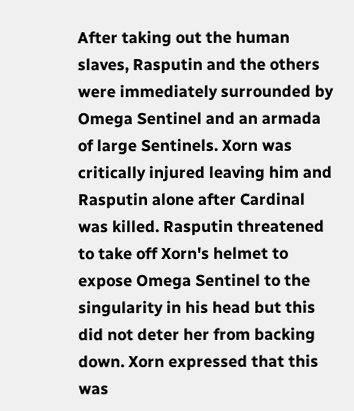After taking out the human slaves, Rasputin and the others were immediately surrounded by Omega Sentinel and an armada of large Sentinels. Xorn was critically injured leaving him and Rasputin alone after Cardinal was killed. Rasputin threatened to take off Xorn's helmet to expose Omega Sentinel to the singularity in his head but this did not deter her from backing down. Xorn expressed that this was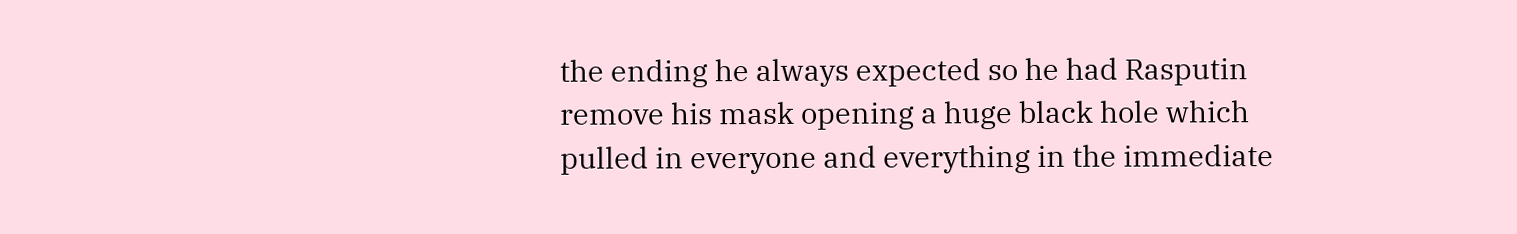the ending he always expected so he had Rasputin remove his mask opening a huge black hole which pulled in everyone and everything in the immediate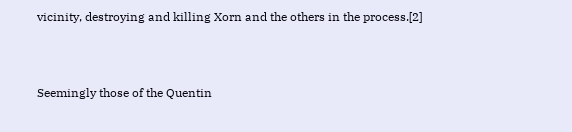vicinity, destroying and killing Xorn and the others in the process.[2]



Seemingly those of the Quentin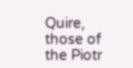Quire, those of the Piotr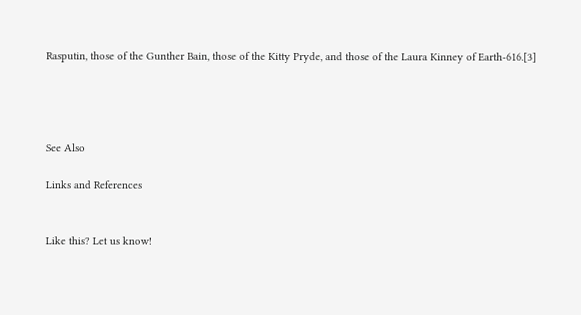Rasputin, those of the Gunther Bain, those of the Kitty Pryde, and those of the Laura Kinney of Earth-616.[3]




See Also

Links and References


Like this? Let us know!